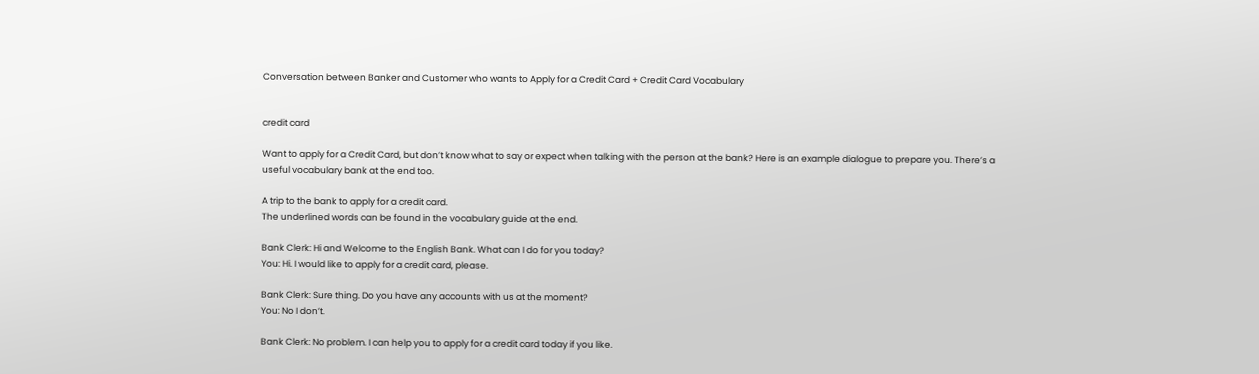Conversation between Banker and Customer who wants to Apply for a Credit Card + Credit Card Vocabulary


credit card

Want to apply for a Credit Card, but don’t know what to say or expect when talking with the person at the bank? Here is an example dialogue to prepare you. There’s a useful vocabulary bank at the end too.

A trip to the bank to apply for a credit card.
The underlined words can be found in the vocabulary guide at the end.

Bank Clerk: Hi and Welcome to the English Bank. What can I do for you today?
You: Hi. I would like to apply for a credit card, please.

Bank Clerk: Sure thing. Do you have any accounts with us at the moment?
You: No I don’t.

Bank Clerk: No problem. I can help you to apply for a credit card today if you like.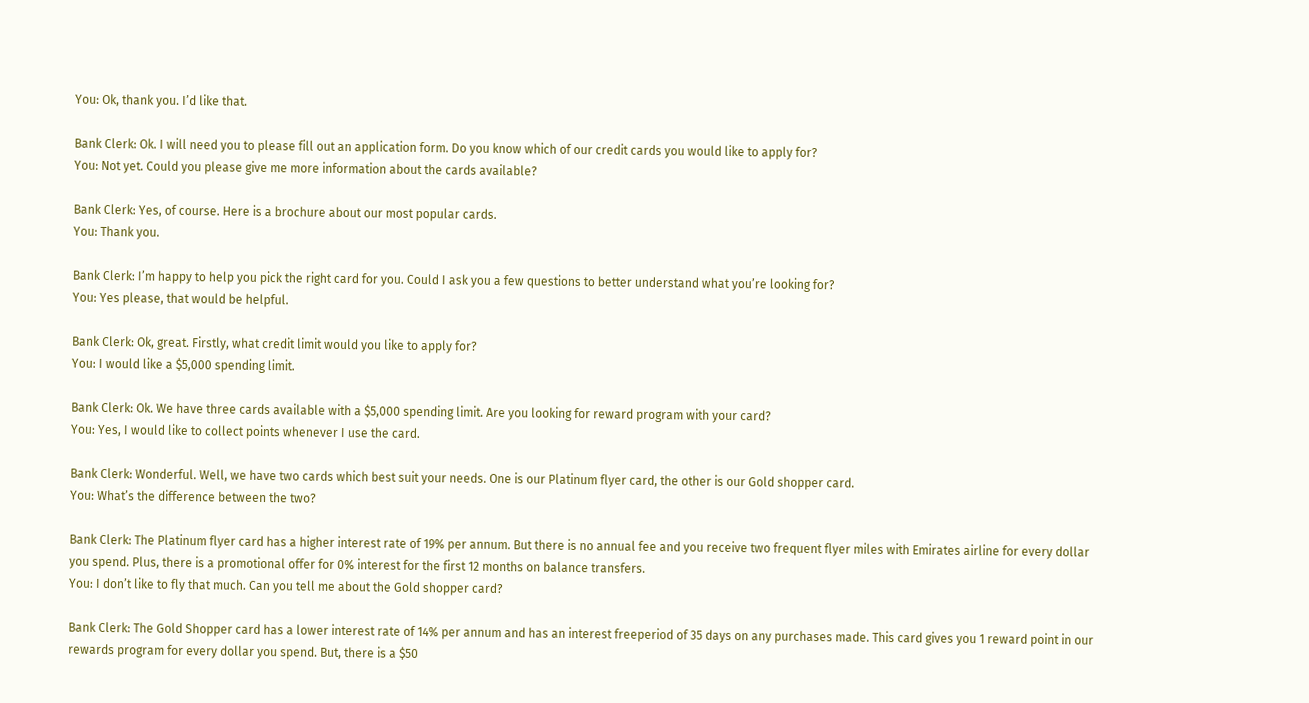You: Ok, thank you. I’d like that.

Bank Clerk: Ok. I will need you to please fill out an application form. Do you know which of our credit cards you would like to apply for?
You: Not yet. Could you please give me more information about the cards available?

Bank Clerk: Yes, of course. Here is a brochure about our most popular cards.
You: Thank you.

Bank Clerk: I’m happy to help you pick the right card for you. Could I ask you a few questions to better understand what you’re looking for?
You: Yes please, that would be helpful.

Bank Clerk: Ok, great. Firstly, what credit limit would you like to apply for?
You: I would like a $5,000 spending limit.

Bank Clerk: Ok. We have three cards available with a $5,000 spending limit. Are you looking for reward program with your card?
You: Yes, I would like to collect points whenever I use the card.

Bank Clerk: Wonderful. Well, we have two cards which best suit your needs. One is our Platinum flyer card, the other is our Gold shopper card.
You: What’s the difference between the two?

Bank Clerk: The Platinum flyer card has a higher interest rate of 19% per annum. But there is no annual fee and you receive two frequent flyer miles with Emirates airline for every dollar you spend. Plus, there is a promotional offer for 0% interest for the first 12 months on balance transfers.
You: I don’t like to fly that much. Can you tell me about the Gold shopper card?

Bank Clerk: The Gold Shopper card has a lower interest rate of 14% per annum and has an interest freeperiod of 35 days on any purchases made. This card gives you 1 reward point in our rewards program for every dollar you spend. But, there is a $50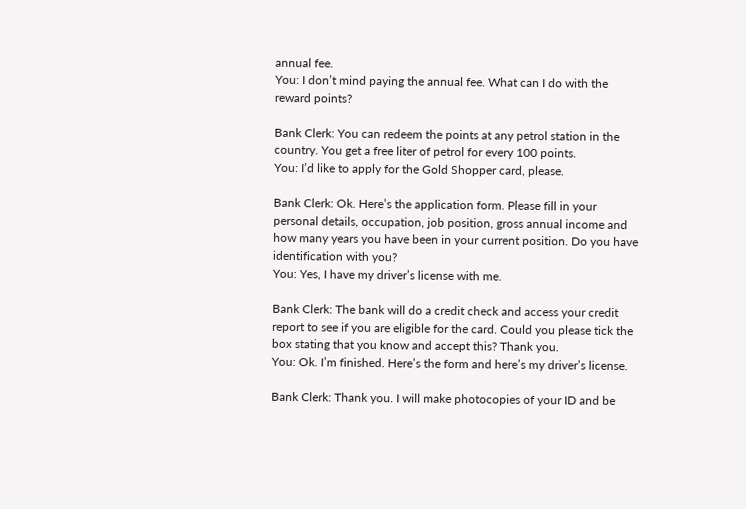annual fee.
You: I don’t mind paying the annual fee. What can I do with the reward points?

Bank Clerk: You can redeem the points at any petrol station in the country. You get a free liter of petrol for every 100 points.
You: I’d like to apply for the Gold Shopper card, please.

Bank Clerk: Ok. Here’s the application form. Please fill in your personal details, occupation, job position, gross annual income and how many years you have been in your current position. Do you have identification with you?
You: Yes, I have my driver’s license with me.

Bank Clerk: The bank will do a credit check and access your credit report to see if you are eligible for the card. Could you please tick the box stating that you know and accept this? Thank you.
You: Ok. I’m finished. Here’s the form and here’s my driver’s license.

Bank Clerk: Thank you. I will make photocopies of your ID and be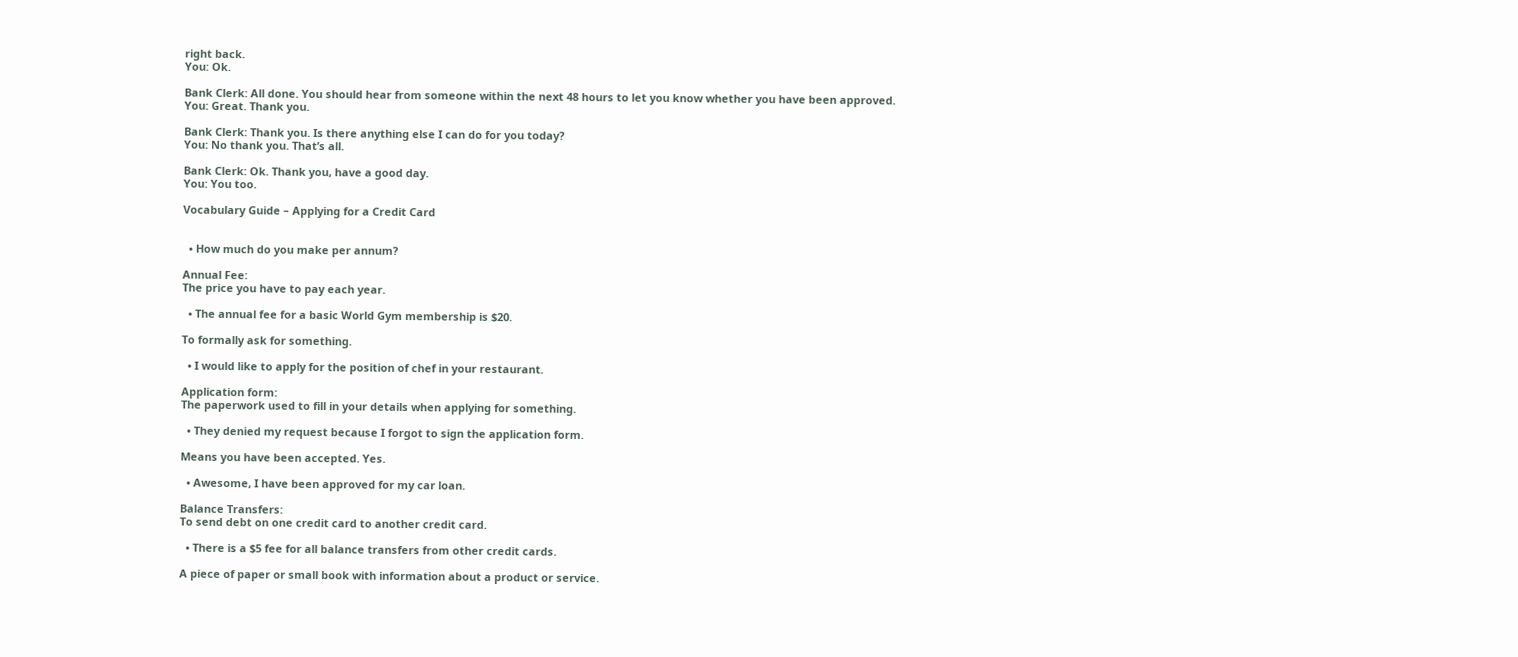right back.
You: Ok.

Bank Clerk: All done. You should hear from someone within the next 48 hours to let you know whether you have been approved.
You: Great. Thank you.

Bank Clerk: Thank you. Is there anything else I can do for you today?
You: No thank you. That’s all.

Bank Clerk: Ok. Thank you, have a good day.
You: You too.

Vocabulary Guide – Applying for a Credit Card


  • How much do you make per annum?

Annual Fee:
The price you have to pay each year.

  • The annual fee for a basic World Gym membership is $20.

To formally ask for something.

  • I would like to apply for the position of chef in your restaurant.

Application form:
The paperwork used to fill in your details when applying for something.

  • They denied my request because I forgot to sign the application form.

Means you have been accepted. Yes.

  • Awesome, I have been approved for my car loan.

Balance Transfers:
To send debt on one credit card to another credit card.

  • There is a $5 fee for all balance transfers from other credit cards.

A piece of paper or small book with information about a product or service.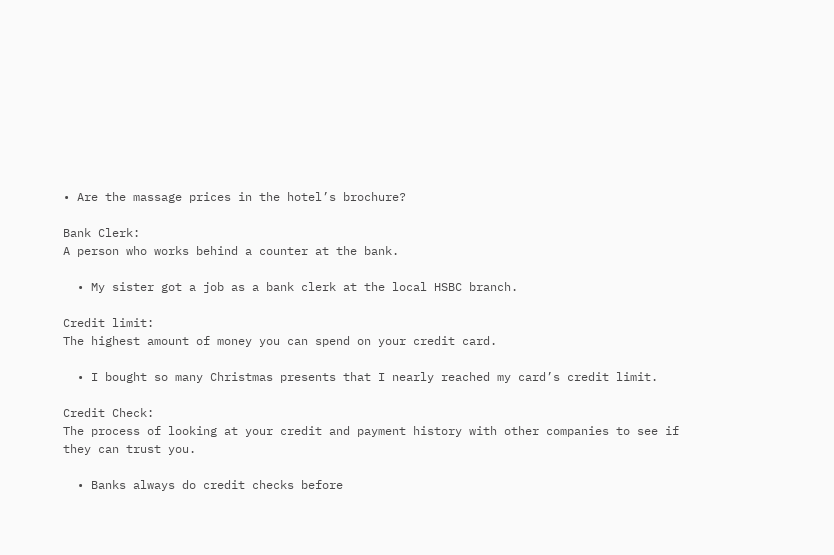• Are the massage prices in the hotel’s brochure?

Bank Clerk:
A person who works behind a counter at the bank.

  • My sister got a job as a bank clerk at the local HSBC branch.

Credit limit:
The highest amount of money you can spend on your credit card.

  • I bought so many Christmas presents that I nearly reached my card’s credit limit.

Credit Check:
The process of looking at your credit and payment history with other companies to see if they can trust you.

  • Banks always do credit checks before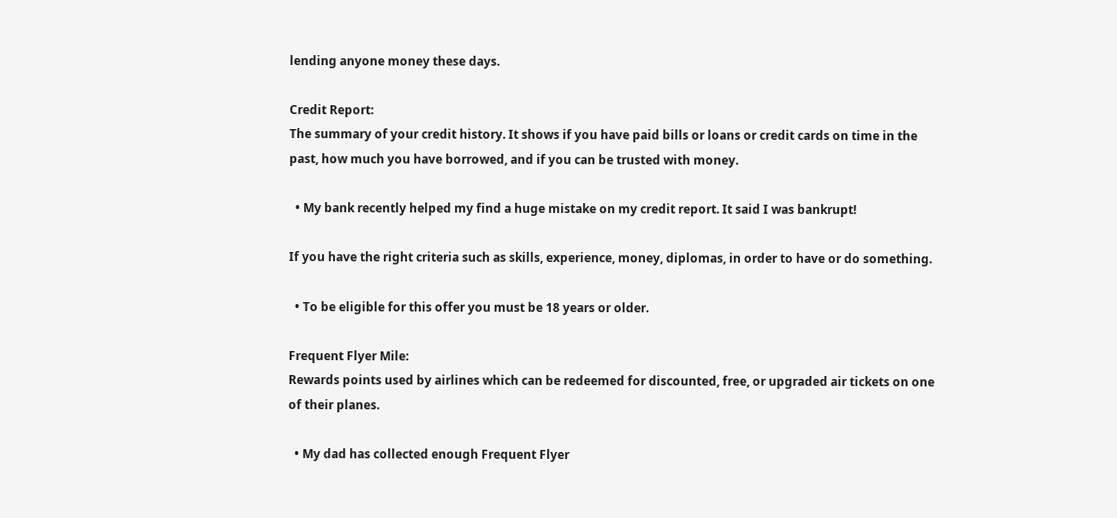lending anyone money these days.

Credit Report:
The summary of your credit history. It shows if you have paid bills or loans or credit cards on time in the past, how much you have borrowed, and if you can be trusted with money.

  • My bank recently helped my find a huge mistake on my credit report. It said I was bankrupt!

If you have the right criteria such as skills, experience, money, diplomas, in order to have or do something.

  • To be eligible for this offer you must be 18 years or older.

Frequent Flyer Mile:
Rewards points used by airlines which can be redeemed for discounted, free, or upgraded air tickets on one of their planes.

  • My dad has collected enough Frequent Flyer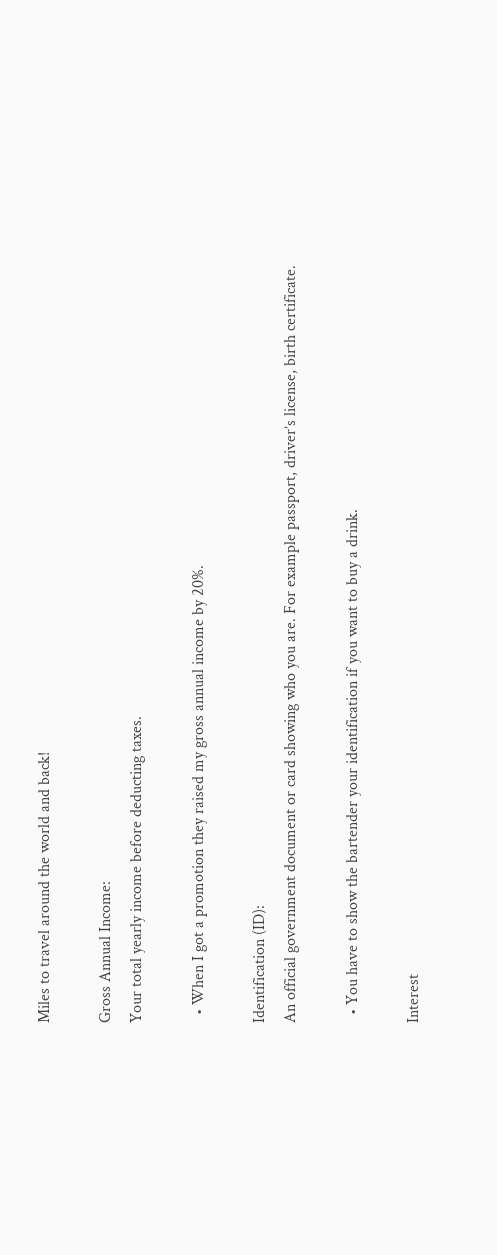Miles to travel around the world and back!

Gross Annual Income:
Your total yearly income before deducting taxes.

  • When I got a promotion they raised my gross annual income by 20%.

Identification (ID):
An official government document or card showing who you are. For example passport, driver’s license, birth certificate.

  • You have to show the bartender your identification if you want to buy a drink.

Interest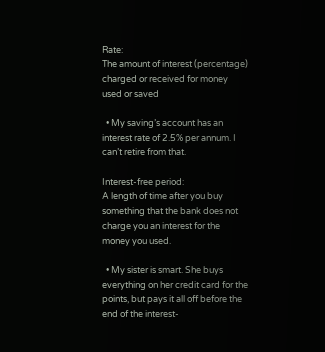Rate:
The amount of interest (percentage) charged or received for money used or saved

  • My saving’s account has an interest rate of 2.5% per annum. I can’t retire from that.

Interest-free period:
A length of time after you buy something that the bank does not charge you an interest for the money you used.

  • My sister is smart. She buys everything on her credit card for the points, but pays it all off before the end of the interest-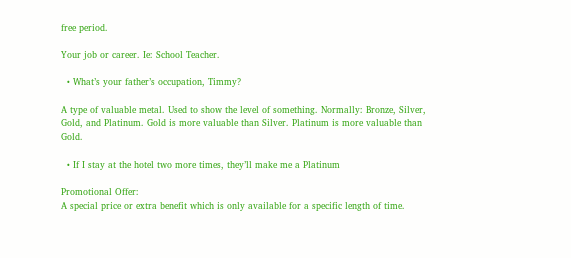free period.

Your job or career. Ie: School Teacher.

  • What’s your father’s occupation, Timmy?

A type of valuable metal. Used to show the level of something. Normally: Bronze, Silver, Gold, and Platinum. Gold is more valuable than Silver. Platinum is more valuable than Gold.

  • If I stay at the hotel two more times, they’ll make me a Platinum

Promotional Offer:
A special price or extra benefit which is only available for a specific length of time.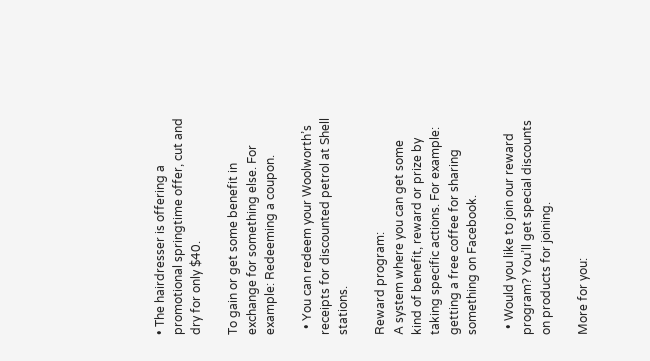• The hairdresser is offering a promotional springtime offer, cut and dry for only $40.

To gain or get some benefit in exchange for something else. For example: Redeeming a coupon.

  • You can redeem your Woolworth’s receipts for discounted petrol at Shell stations.

Reward program:
A system where you can get some kind of benefit, reward or prize by taking specific actions. For example: getting a free coffee for sharing something on Facebook.

  • Would you like to join our reward program? You’ll get special discounts on products for joining.

More for you: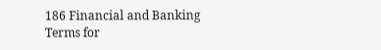186 Financial and Banking Terms for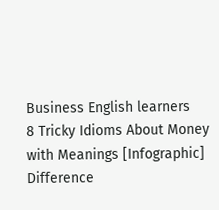Business English learners
8 Tricky Idioms About Money with Meanings [Infographic]
Difference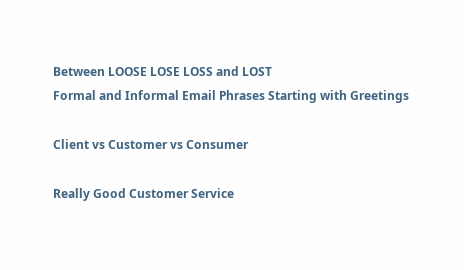Between LOOSE LOSE LOSS and LOST
Formal and Informal Email Phrases Starting with Greetings

Client vs Customer vs Consumer

Really Good Customer Service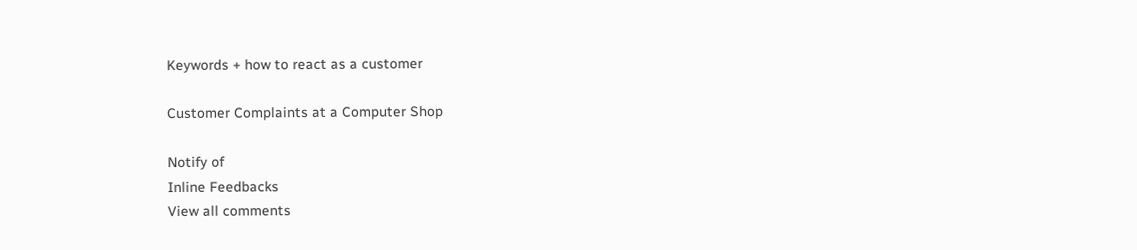Keywords + how to react as a customer

Customer Complaints at a Computer Shop

Notify of
Inline Feedbacks
View all comments